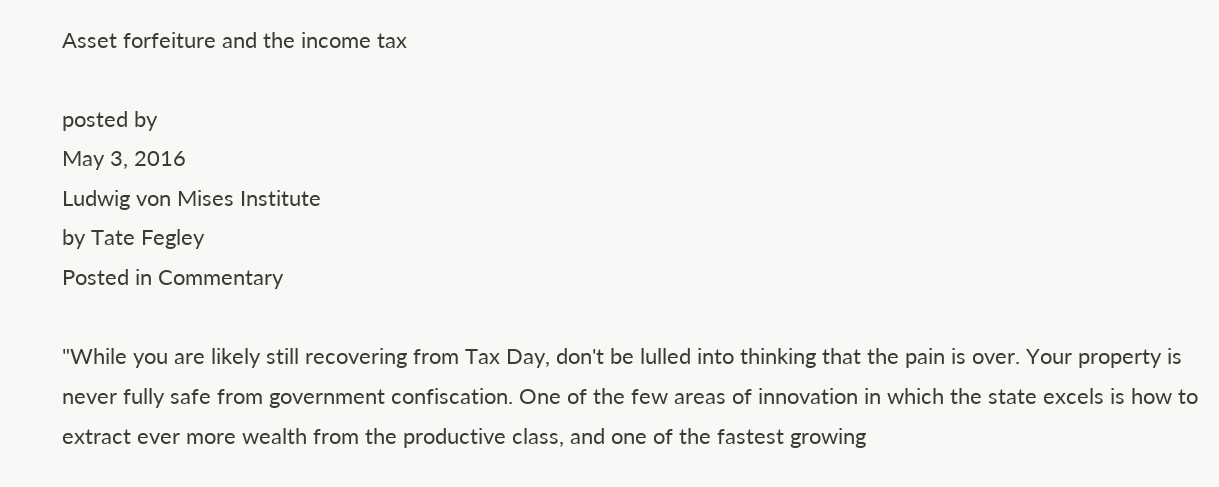Asset forfeiture and the income tax

posted by
May 3, 2016
Ludwig von Mises Institute
by Tate Fegley
Posted in Commentary

"While you are likely still recovering from Tax Day, don't be lulled into thinking that the pain is over. Your property is never fully safe from government confiscation. One of the few areas of innovation in which the state excels is how to extract ever more wealth from the productive class, and one of the fastest growing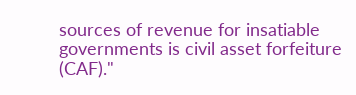sources of revenue for insatiable governments is civil asset forfeiture (CAF)."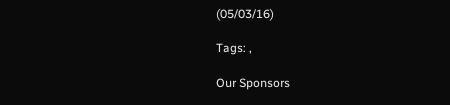(05/03/16)

Tags: ,

Our Sponsors